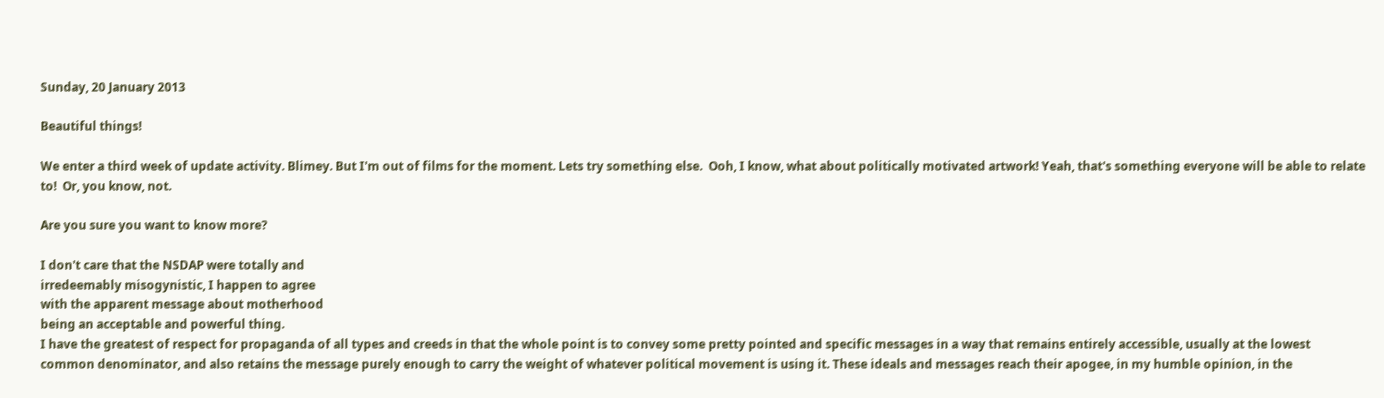Sunday, 20 January 2013

Beautiful things!

We enter a third week of update activity. Blimey. But I'm out of films for the moment. Lets try something else.  Ooh, I know, what about politically motivated artwork! Yeah, that's something everyone will be able to relate to!  Or, you know, not.

Are you sure you want to know more?

I don't care that the NSDAP were totally and
irredeemably misogynistic, I happen to agree
with the apparent message about motherhood
being an acceptable and powerful thing.
I have the greatest of respect for propaganda of all types and creeds in that the whole point is to convey some pretty pointed and specific messages in a way that remains entirely accessible, usually at the lowest common denominator, and also retains the message purely enough to carry the weight of whatever political movement is using it. These ideals and messages reach their apogee, in my humble opinion, in the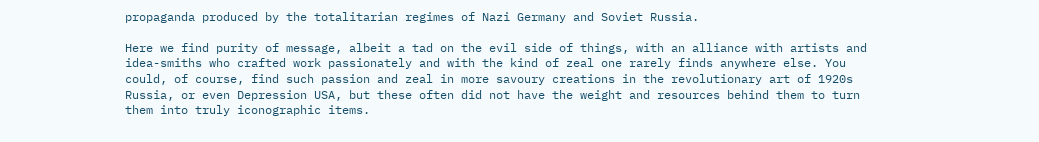propaganda produced by the totalitarian regimes of Nazi Germany and Soviet Russia.

Here we find purity of message, albeit a tad on the evil side of things, with an alliance with artists and idea-smiths who crafted work passionately and with the kind of zeal one rarely finds anywhere else. You could, of course, find such passion and zeal in more savoury creations in the revolutionary art of 1920s Russia, or even Depression USA, but these often did not have the weight and resources behind them to turn them into truly iconographic items.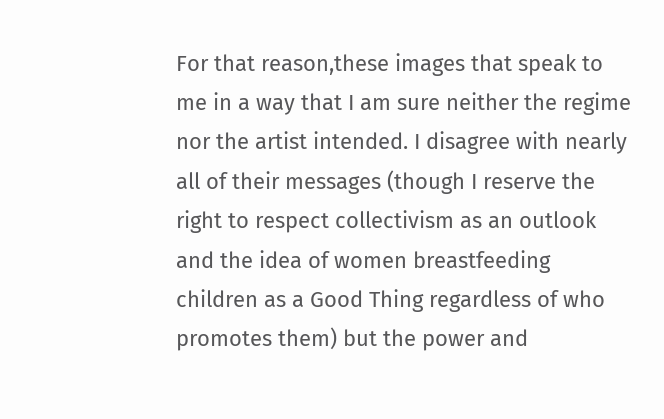For that reason,these images that speak to me in a way that I am sure neither the regime nor the artist intended. I disagree with nearly all of their messages (though I reserve the right to respect collectivism as an outlook and the idea of women breastfeeding children as a Good Thing regardless of who promotes them) but the power and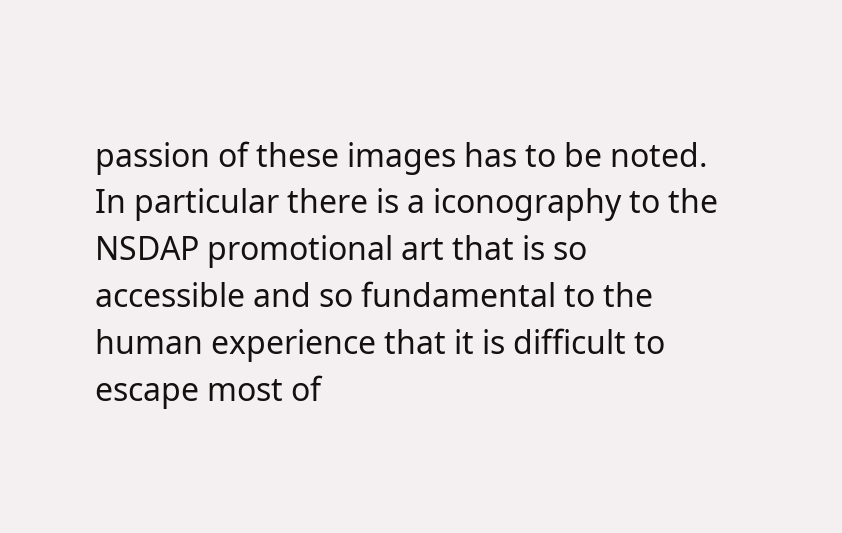passion of these images has to be noted. In particular there is a iconography to the NSDAP promotional art that is so accessible and so fundamental to the human experience that it is difficult to escape most of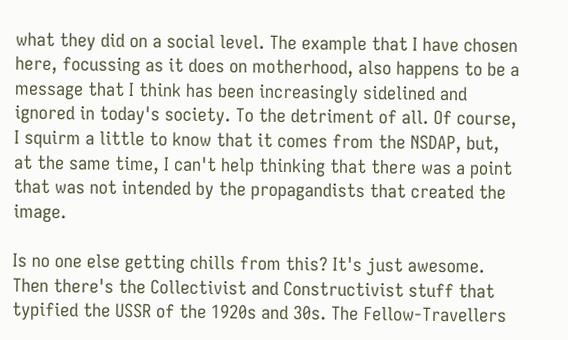what they did on a social level. The example that I have chosen here, focussing as it does on motherhood, also happens to be a message that I think has been increasingly sidelined and ignored in today's society. To the detriment of all. Of course, I squirm a little to know that it comes from the NSDAP, but, at the same time, I can't help thinking that there was a point that was not intended by the propagandists that created the image.

Is no one else getting chills from this? It's just awesome.
Then there's the Collectivist and Constructivist stuff that typified the USSR of the 1920s and 30s. The Fellow-Travellers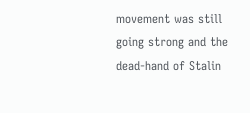movement was still going strong and the dead-hand of Stalin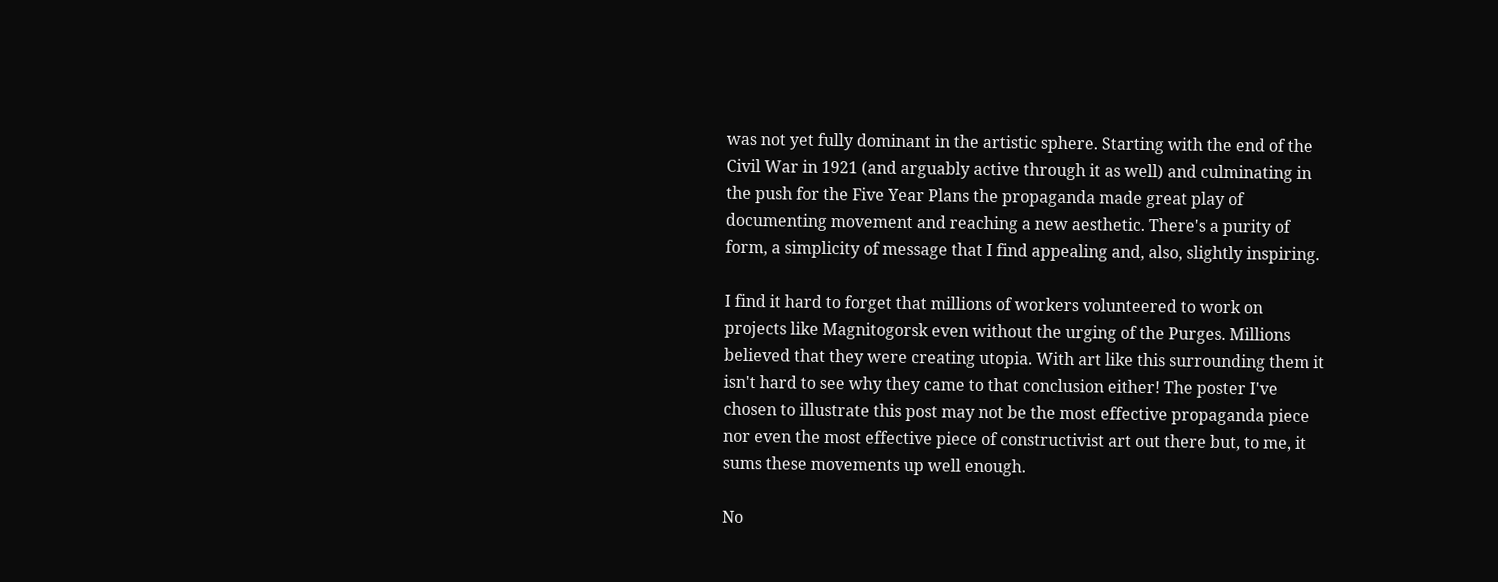was not yet fully dominant in the artistic sphere. Starting with the end of the Civil War in 1921 (and arguably active through it as well) and culminating in the push for the Five Year Plans the propaganda made great play of documenting movement and reaching a new aesthetic. There's a purity of form, a simplicity of message that I find appealing and, also, slightly inspiring.

I find it hard to forget that millions of workers volunteered to work on projects like Magnitogorsk even without the urging of the Purges. Millions believed that they were creating utopia. With art like this surrounding them it isn't hard to see why they came to that conclusion either! The poster I've chosen to illustrate this post may not be the most effective propaganda piece nor even the most effective piece of constructivist art out there but, to me, it sums these movements up well enough.

No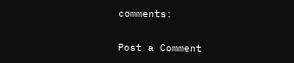comments:

Post a Comment